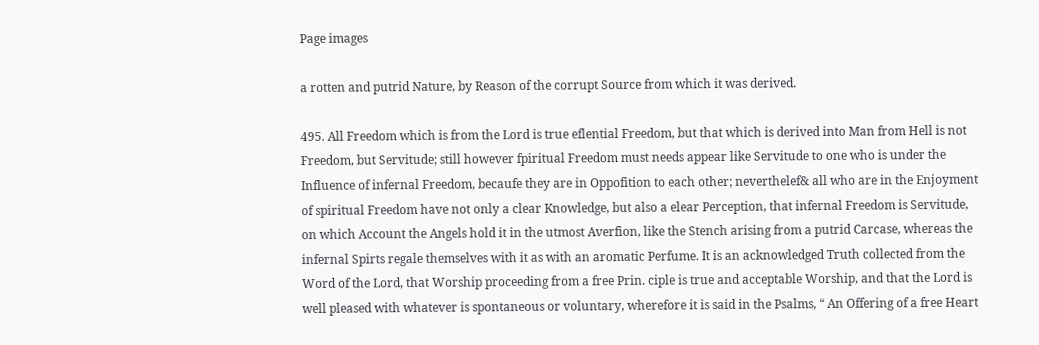Page images

a rotten and putrid Nature, by Reason of the corrupt Source from which it was derived.

495. All Freedom which is from the Lord is true eflential Freedom, but that which is derived into Man from Hell is not Freedom, but Servitude; still however fpiritual Freedom must needs appear like Servitude to one who is under the Influence of infernal Freedom, becaufe they are in Oppofition to each other; neverthelef& all who are in the Enjoyment of spiritual Freedom have not only a clear Knowledge, but also a elear Perception, that infernal Freedom is Servitude, on which Account the Angels hold it in the utmost Averfion, like the Stench arising from a putrid Carcase, whereas the infernal Spirts regale themselves with it as with an aromatic Perfume. It is an acknowledged Truth collected from the Word of the Lord, that Worship proceeding from a free Prin. ciple is true and acceptable Worship, and that the Lord is well pleased with whatever is spontaneous or voluntary, wherefore it is said in the Psalms, “ An Offering of a free Heart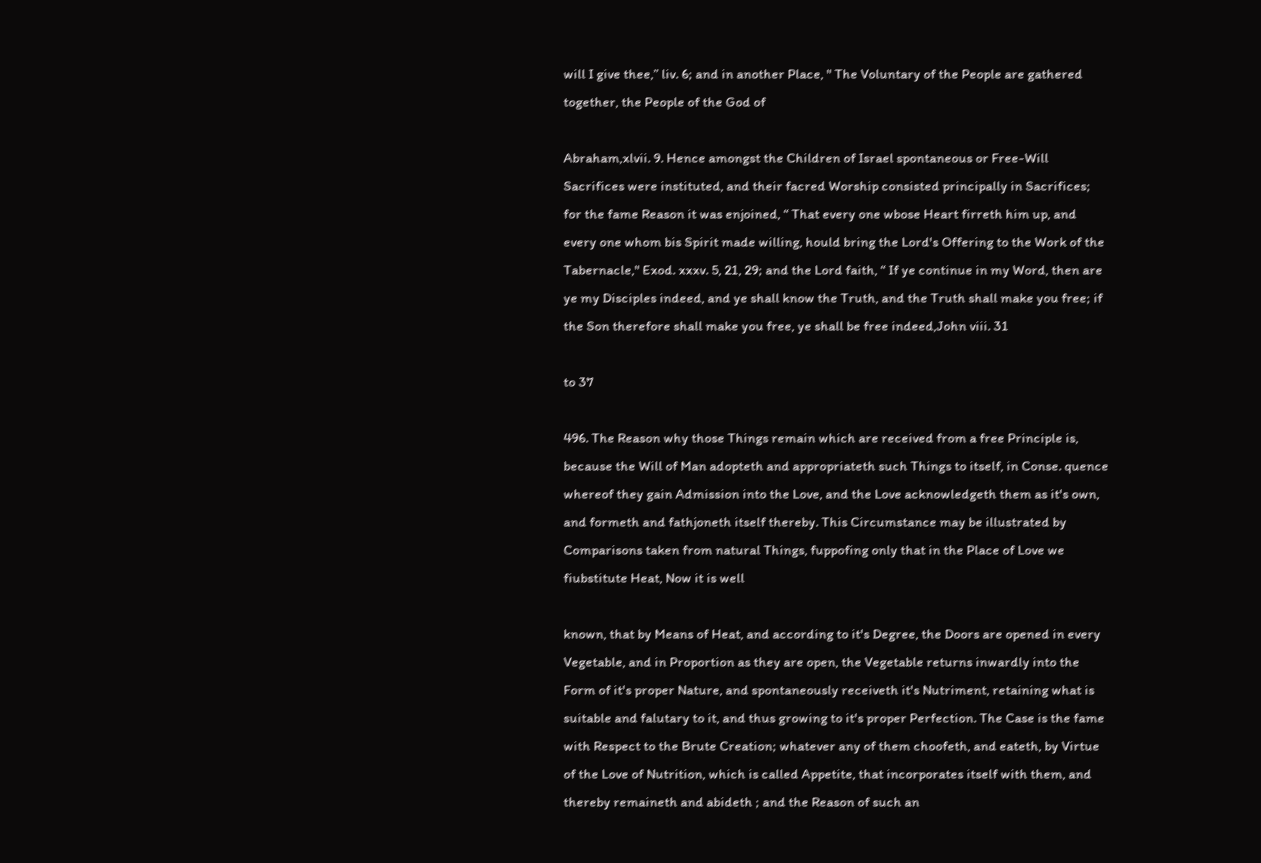will I give thee,” liv. 6; and in another Place, " The Voluntary of the People are gathered together, the People of the God of

Abraham,xlvii. 9. Hence amongst the Children of Israel spontaneous or Free-Will Sacrifices were instituted, and their facred Worship consisted principally in Sacrifices; for the fame Reason it was enjoined, “ That every one wbose Heart firreth him up, and every one whom bis Spirit made willing, hould bring the Lord's Offering to the Work of the Tabernacle," Exod. xxxv. 5, 21, 29; and the Lord faith, “ If ye continue in my Word, then are ye my Disciples indeed, and ye shall know the Truth, and the Truth shall make you free; if the Son therefore shall make you free, ye shall be free indeed,John viii. 31

to 37

496. The Reason why those Things remain which are received from a free Principle is, because the Will of Man adopteth and appropriateth such Things to itself, in Conse. quence whereof they gain Admission into the Love, and the Love acknowledgeth them as it's own, and formeth and fathjoneth itself thereby. This Circumstance may be illustrated by Comparisons taken from natural Things, fuppofing only that in the Place of Love we fiubstitute Heat, Now it is well

known, that by Means of Heat, and according to it's Degree, the Doors are opened in every Vegetable, and in Proportion as they are open, the Vegetable returns inwardly into the Form of it's proper Nature, and spontaneously receiveth it's Nutriment, retaining what is suitable and falutary to it, and thus growing to it's proper Perfection. The Case is the fame with Respect to the Brute Creation; whatever any of them choofeth, and eateth, by Virtue of the Love of Nutrition, which is called Appetite, that incorporates itself with them, and thereby remaineth and abideth ; and the Reason of such an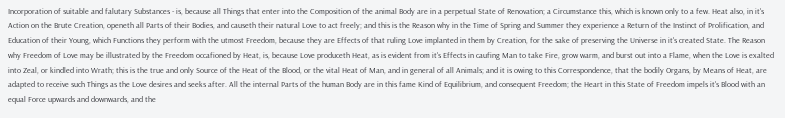Incorporation of suitable and falutary Substances - is, because all Things that enter into the Composition of the animal Body are in a perpetual State of Renovation; a Circumstance this, which is known only to a few. Heat also, in it's Action on the Brute Creation, openeth all Parts of their Bodies, and causeth their natural Love to act freely; and this is the Reason why in the Time of Spring and Summer they experience a Return of the Instinct of Prolification, and Education of their Young, which Functions they perform with the utmost Freedom, because they are Effects of that ruling Love implanted in them by Creation, for the sake of preserving the Universe in it's created State. The Reason why Freedom of Love may be illustrated by the Freedom occafioned by Heat, is, because Love produceth Heat, as is evident from it's Effects in caufing Man to take Fire, grow warm, and burst out into a Flame, when the Love is exalted into Zeal, or kindled into Wrath; this is the true and only Source of the Heat of the Blood, or the vital Heat of Man, and in general of all Animals; and it is owing to this Correspondence, that the bodily Organs, by Means of Heat, are adapted to receive such Things as the Love desires and seeks after. All the internal Parts of the human Body are in this fame Kind of Equilibrium, and consequent Freedom; the Heart in this State of Freedom impels it's Blood with an equal Force upwards and downwards, and the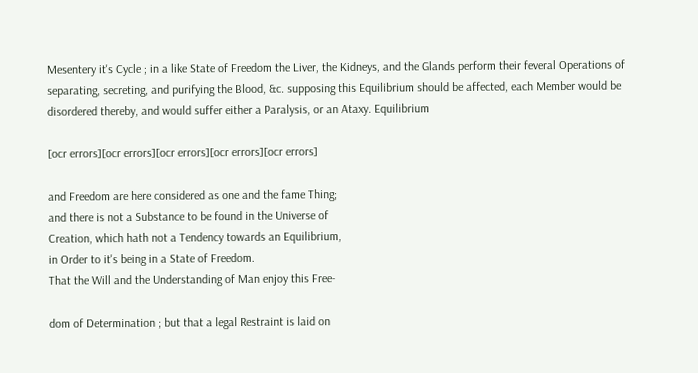Mesentery it's Cycle ; in a like State of Freedom the Liver, the Kidneys, and the Glands perform their feveral Operations of separating, secreting, and purifying the Blood, &c. supposing this Equilibrium should be affected, each Member would be disordered thereby, and would suffer either a Paralysis, or an Ataxy. Equilibrium

[ocr errors][ocr errors][ocr errors][ocr errors][ocr errors]

and Freedom are here considered as one and the fame Thing;
and there is not a Substance to be found in the Universe of
Creation, which hath not a Tendency towards an Equilibrium,
in Order to it's being in a State of Freedom.
That the Will and the Understanding of Man enjoy this Free-

dom of Determination ; but that a legal Restraint is laid on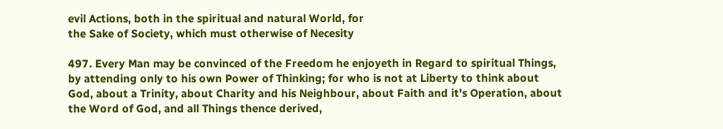evil Actions, both in the spiritual and natural World, for
the Sake of Society, which must otherwise of Necesity

497. Every Man may be convinced of the Freedom he enjoyeth in Regard to spiritual Things, by attending only to his own Power of Thinking; for who is not at Liberty to think about God, about a Trinity, about Charity and his Neighbour, about Faith and it's Operation, about the Word of God, and all Things thence derived,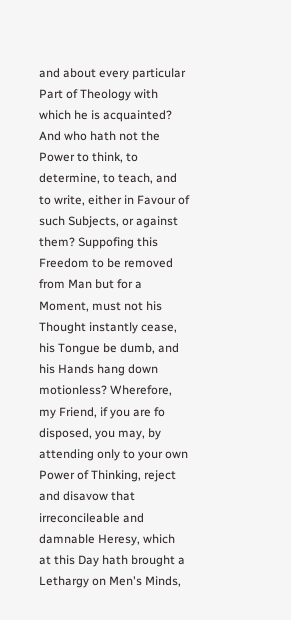and about every particular Part of Theology with which he is acquainted? And who hath not the Power to think, to determine, to teach, and to write, either in Favour of such Subjects, or against them? Suppofing this Freedom to be removed from Man but for a Moment, must not his Thought instantly cease, his Tongue be dumb, and his Hands hang down motionless? Wherefore, my Friend, if you are fo disposed, you may, by attending only to your own Power of Thinking, reject and disavow that irreconcileable and damnable Heresy, which at this Day hath brought a Lethargy on Men's Minds,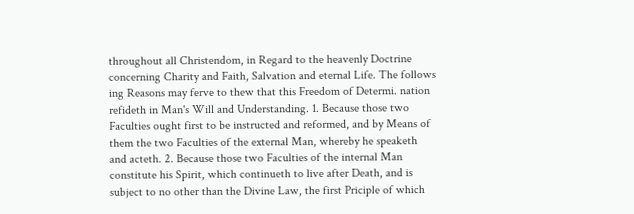throughout all Christendom, in Regard to the heavenly Doctrine concerning Charity and Faith, Salvation and eternal Life. The follows ing Reasons may ferve to thew that this Freedom of Determi. nation refideth in Man's Will and Understanding. 1. Because those two Faculties ought first to be instructed and reformed, and by Means of them the two Faculties of the external Man, whereby he speaketh and acteth. 2. Because those two Faculties of the internal Man constitute his Spirit, which continueth to live after Death, and is subject to no other than the Divine Law, the first Priciple of which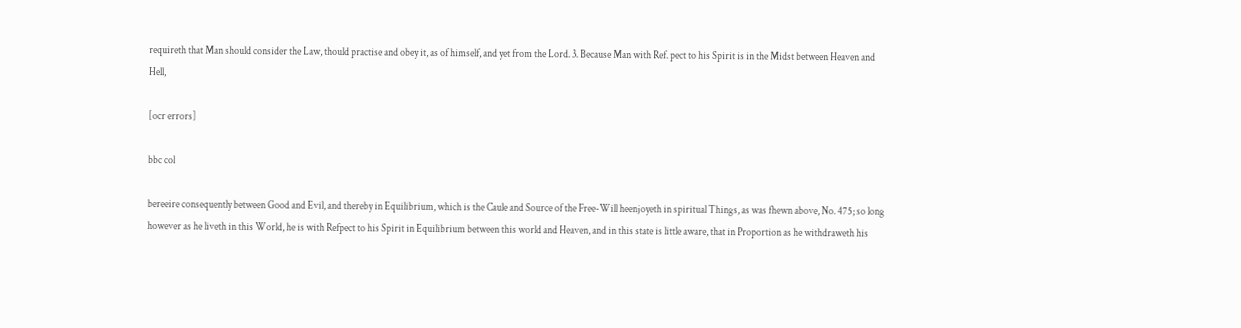requireth that Man should consider the Law, thould practise and obey it, as of himself, and yet from the Lord. 3. Because Man with Ref. pect to his Spirit is in the Midst between Heaven and Hell,

[ocr errors]

bbc col

bereeire consequently between Good and Evil, and thereby in Equilibrium, which is the Caule and Source of the Free-Will heenjoyeth in spiritual Things, as was fhewn above, No. 475; so long however as he liveth in this World, he is with Refpect to his Spirit in Equilibrium between this world and Heaven, and in this state is little aware, that in Proportion as he withdraweth his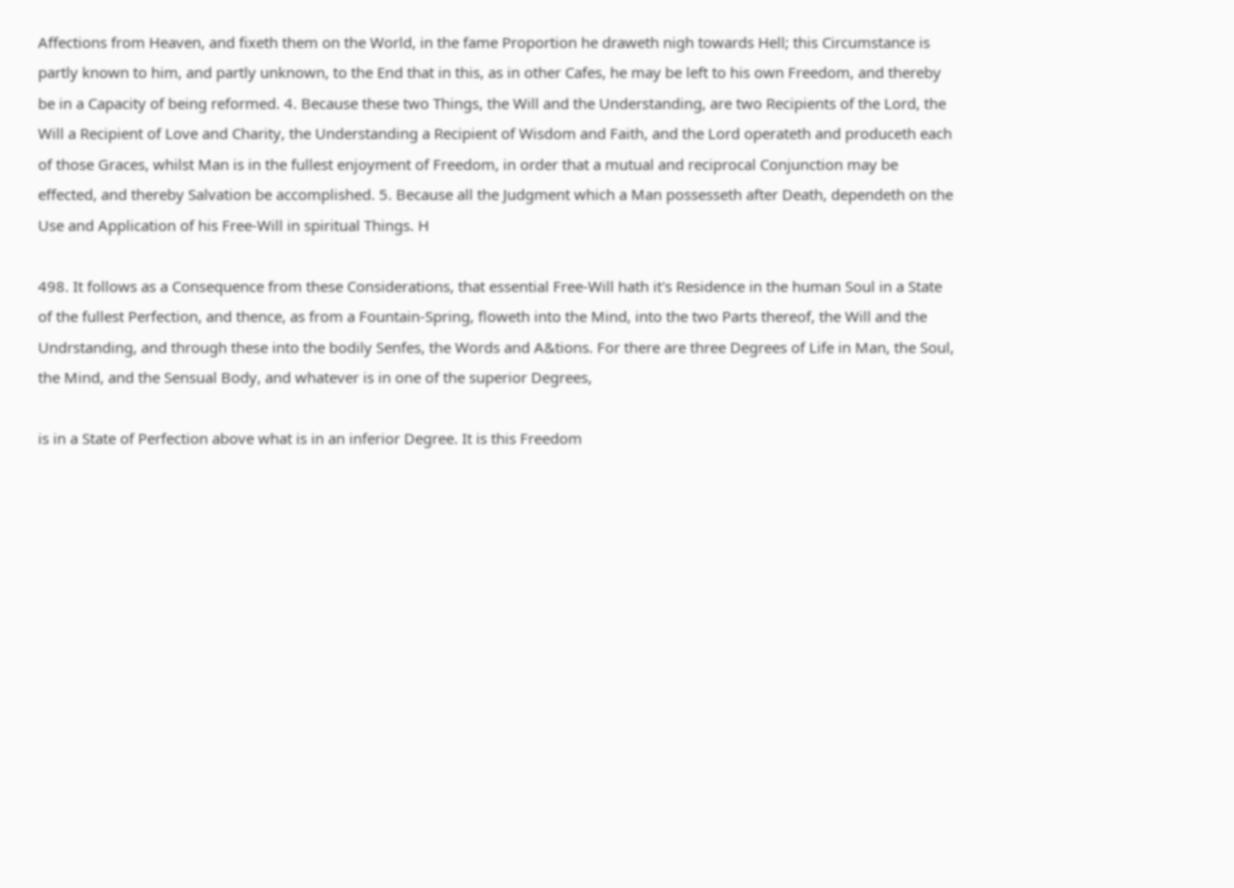Affections from Heaven, and fixeth them on the World, in the fame Proportion he draweth nigh towards Hell; this Circumstance is partly known to him, and partly unknown, to the End that in this, as in other Cafes, he may be left to his own Freedom, and thereby be in a Capacity of being reformed. 4. Because these two Things, the Will and the Understanding, are two Recipients of the Lord, the Will a Recipient of Love and Charity, the Understanding a Recipient of Wisdom and Faith, and the Lord operateth and produceth each of those Graces, whilst Man is in the fullest enjoyment of Freedom, in order that a mutual and reciprocal Conjunction may be effected, and thereby Salvation be accomplished. 5. Because all the Judgment which a Man possesseth after Death, dependeth on the Use and Application of his Free-Will in spiritual Things. H

498. It follows as a Consequence from these Considerations, that essential Free-Will hath it's Residence in the human Soul in a State of the fullest Perfection, and thence, as from a Fountain-Spring, floweth into the Mind, into the two Parts thereof, the Will and the Undrstanding, and through these into the bodily Senfes, the Words and A&tions. For there are three Degrees of Life in Man, the Soul, the Mind, and the Sensual Body, and whatever is in one of the superior Degrees,

is in a State of Perfection above what is in an inferior Degree. It is this Freedom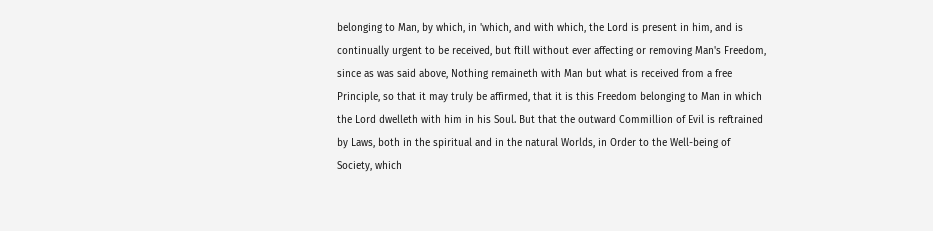belonging to Man, by which, in 'which, and with which, the Lord is present in him, and is continually urgent to be received, but ftill without ever affecting or removing Man's Freedom, since as was said above, Nothing remaineth with Man but what is received from a free Principle, so that it may truly be affirmed, that it is this Freedom belonging to Man in which the Lord dwelleth with him in his Soul. But that the outward Commillion of Evil is reftrained by Laws, both in the spiritual and in the natural Worlds, in Order to the Well-being of Society, which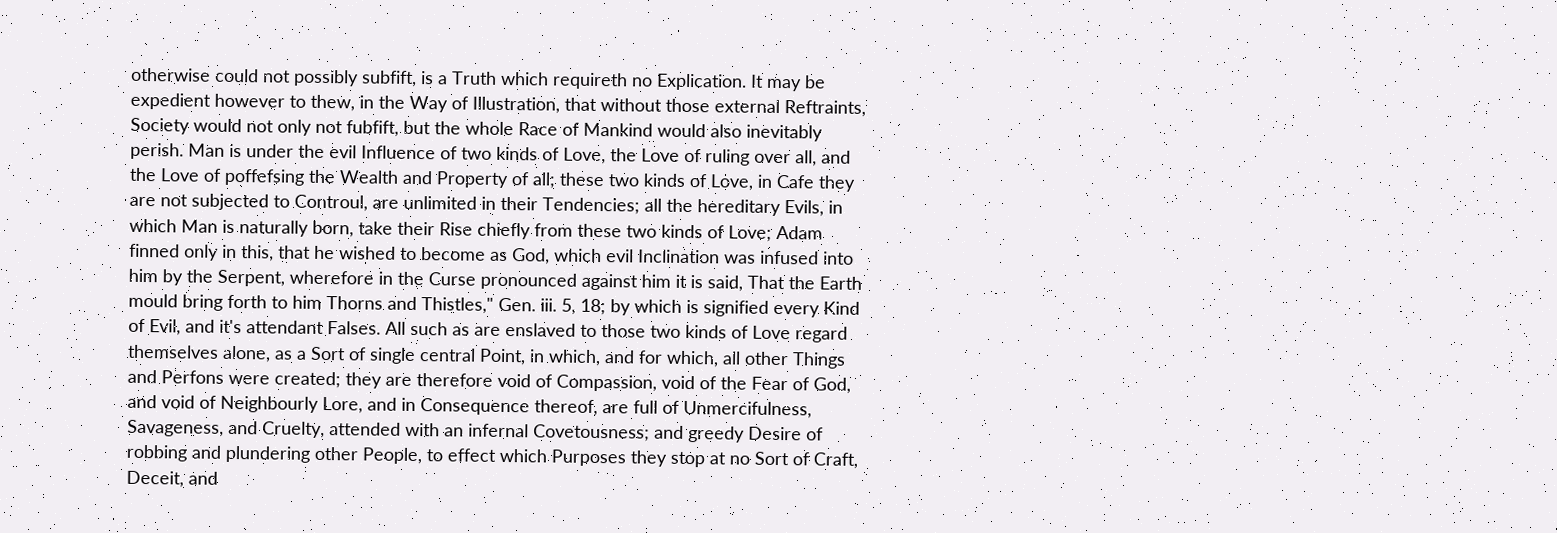otherwise could not possibly subfift, is a Truth which requireth no Explication. It may be expedient however to thew, in the Way of Illustration, that without those external Reftraints, Society would not only not fubfift, but the whole Race of Mankind would also inevitably perish. Man is under the evil Influence of two kinds of Love, the Love of ruling over all, and the Love of poffefsing the Wealth and Property of all; these two kinds of Love, in Cafe they are not subjected to Controul, are unlimited in their Tendencies; all the hereditary Evils, in which Man is naturally born, take their Rise chiefly from these two kinds of Love; Adam finned only in this, that he wished to become as God, which evil Inclination was infused into him by the Serpent, wherefore in the Curse pronounced against him it is said, That the Earth mould bring forth to him Thorns and Thistles," Gen. iii. 5, 18; by which is signified every Kind of Evil, and it's attendant Falses. All such as are enslaved to those two kinds of Love regard themselves alone, as a Sort of single central Point, in which, and for which, all other Things and Perfons were created; they are therefore void of Compassion, void of the Fear of God, and void of Neighbourly Lore, and in Consequence thereof, are full of Unmercifulness, Savageness, and Cruelty, attended with an infernal Covetousness; and greedy Desire of robbing and plundering other People, to effect which Purposes they stop at no Sort of Craft, Deceit, and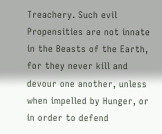Treachery. Such evil Propensities are not innate in the Beasts of the Earth, for they never kill and devour one another, unless when impelled by Hunger, or in order to defend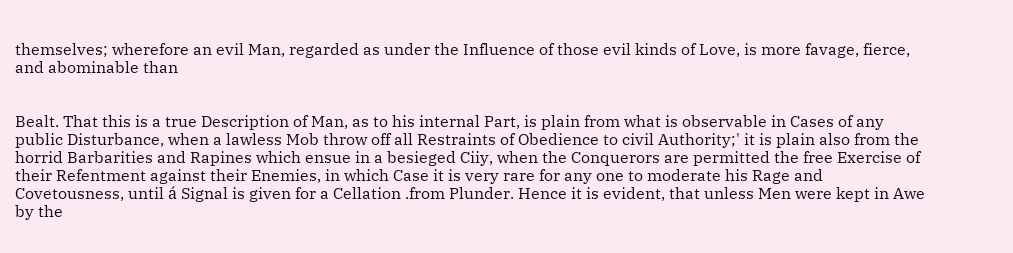themselves; wherefore an evil Man, regarded as under the Influence of those evil kinds of Love, is more favage, fierce, and abominable than


Bealt. That this is a true Description of Man, as to his internal Part, is plain from what is observable in Cases of any public Disturbance, when a lawless Mob throw off all Restraints of Obedience to civil Authority;' it is plain also from the horrid Barbarities and Rapines which ensue in a besieged Ciiy, when the Conquerors are permitted the free Exercise of their Refentment against their Enemies, in which Case it is very rare for any one to moderate his Rage and Covetousness, until á Signal is given for a Cellation .from Plunder. Hence it is evident, that unless Men were kept in Awe by the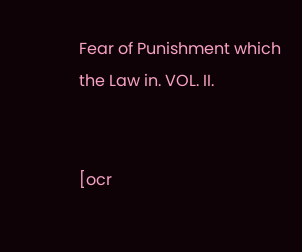Fear of Punishment which the Law in. VOL. II.


[ocr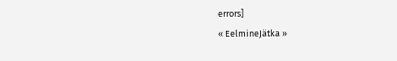errors]
« EelmineJätka »